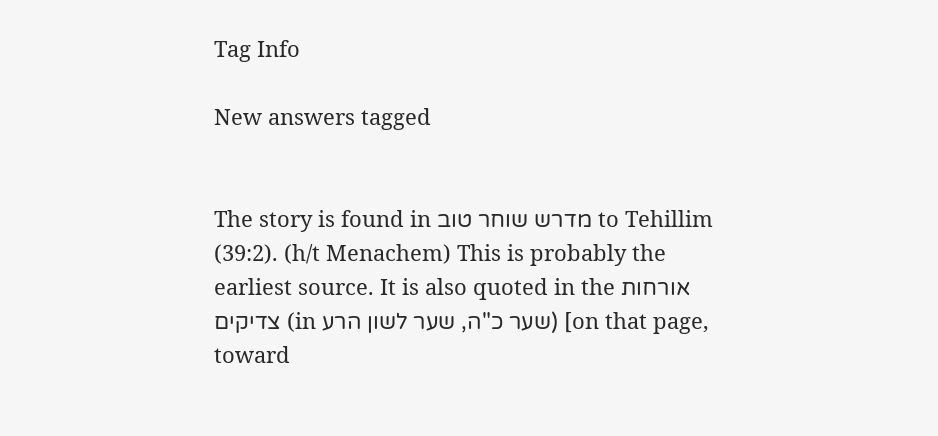Tag Info

New answers tagged


The story is found in מדרש שוחר טוב to Tehillim (39:2). (h/t Menachem) This is probably the earliest source. It is also quoted in the אורחות צדיקים (in שער כ"ה, שער לשון הרע) [on that page, toward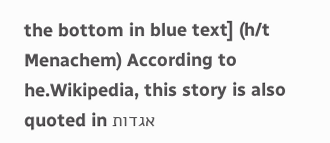the bottom in blue text] (h/t Menachem) According to he.Wikipedia, this story is also quoted in אגדות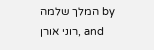המלך שלמה by רוני אורן, and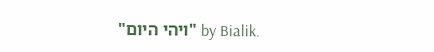"ויהי היום" by Bialik.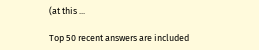(at this ...

Top 50 recent answers are included